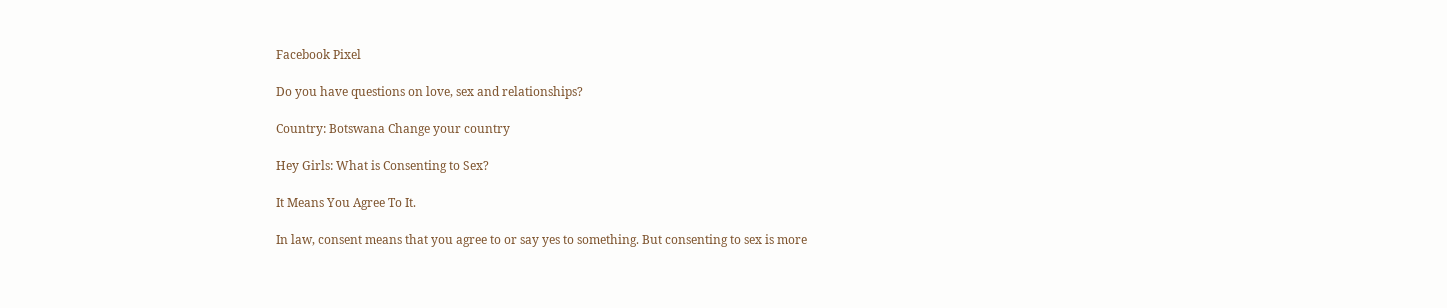Facebook Pixel

Do you have questions on love, sex and relationships?

Country: Botswana Change your country

Hey Girls: What is Consenting to Sex?

It Means You Agree To It.

In law, consent means that you agree to or say yes to something. But consenting to sex is more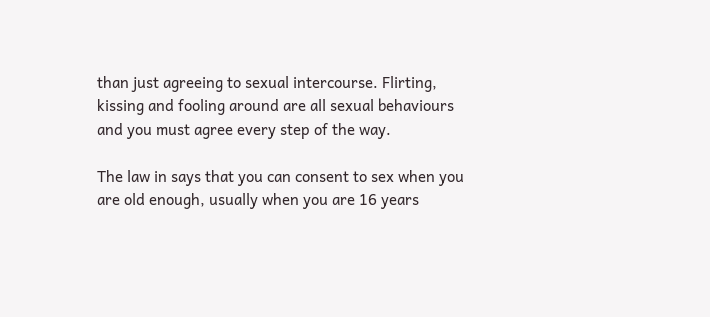than just agreeing to sexual intercourse. Flirting, kissing and fooling around are all sexual behaviours and you must agree every step of the way.

The law in says that you can consent to sex when you are old enough, usually when you are 16 years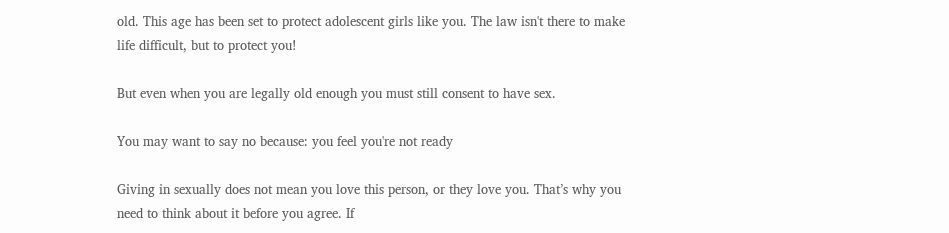old. This age has been set to protect adolescent girls like you. The law isn't there to make life difficult, but to protect you!

But even when you are legally old enough you must still consent to have sex.

You may want to say no because: you feel you're not ready

Giving in sexually does not mean you love this person, or they love you. That’s why you need to think about it before you agree. If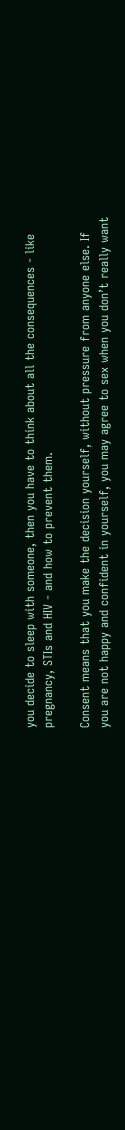you decide to sleep with someone, then you have to think about all the consequences - like pregnancy, STIs and HIV - and how to prevent them.

Consent means that you make the decision yourself, without pressure from anyone else. If you are not happy and confident in yourself, you may agree to sex when you don’t really want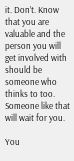it. Don’t. Know that you are valuable and the person you will get involved with should be someone who thinks to too. Someone like that will wait for you.

You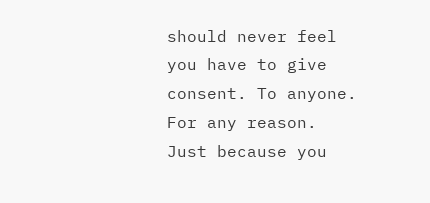should never feel you have to give consent. To anyone. For any reason. Just because you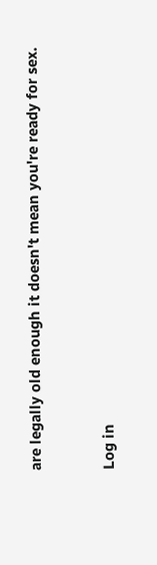are legally old enough it doesn't mean you're ready for sex.


Log in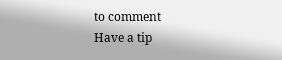to comment
Have a tip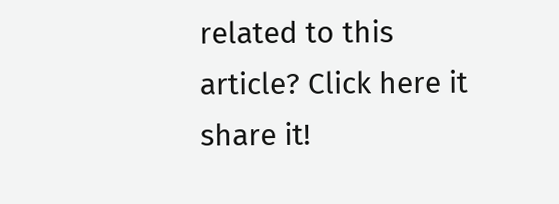related to this article? Click here it share it!